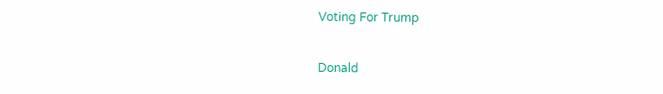Voting For Trump

Donald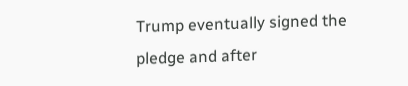Trump eventually signed the pledge and after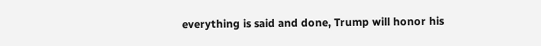everything is said and done, Trump will honor his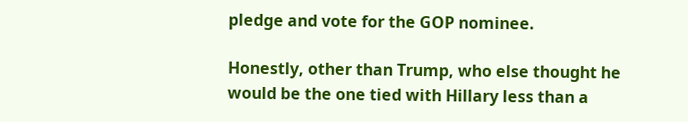pledge and vote for the GOP nominee.

Honestly, other than Trump, who else thought he would be the one tied with Hillary less than a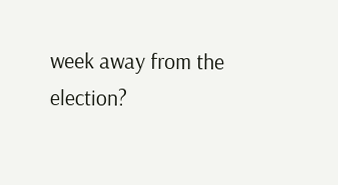week away from the election?